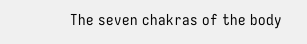The seven chakras of the body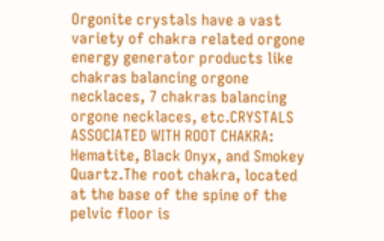Orgonite crystals have a vast variety of chakra related orgone energy generator products like chakras balancing orgone necklaces, 7 chakras balancing orgone necklaces, etc.CRYSTALS ASSOCIATED WITH ROOT CHAKRA: Hematite, Black Onyx, and Smokey Quartz.The root chakra, located at the base of the spine of the pelvic floor is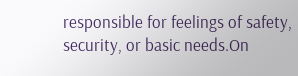responsible for feelings of safety, security, or basic needs.On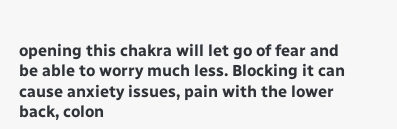opening this chakra will let go of fear and be able to worry much less. Blocking it can cause anxiety issues, pain with the lower back, colon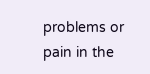problems or pain in the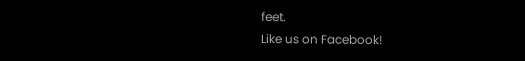feet.
Like us on Facebook!